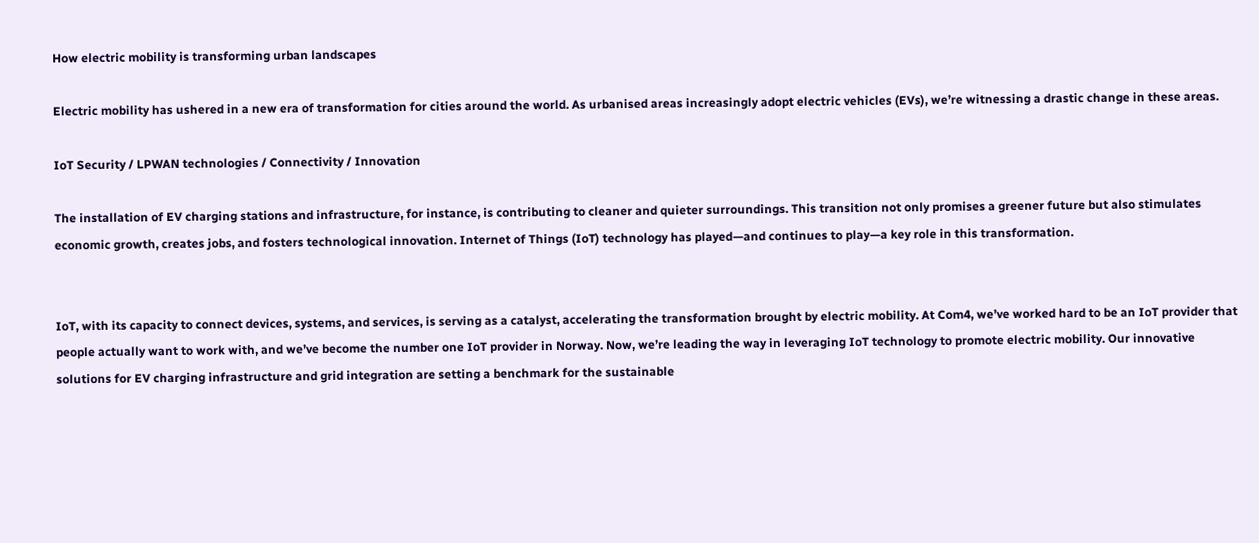How electric mobility is transforming urban landscapes

Electric mobility has ushered in a new era of transformation for cities around the world. As urbanised areas increasingly adopt electric vehicles (EVs), we’re witnessing a drastic change in these areas.

IoT Security / LPWAN technologies / Connectivity / Innovation

The installation of EV charging stations and infrastructure, for instance, is contributing to cleaner and quieter surroundings. This transition not only promises a greener future but also stimulates economic growth, creates jobs, and fosters technological innovation. Internet of Things (IoT) technology has played—and continues to play—a key role in this transformation.


IoT, with its capacity to connect devices, systems, and services, is serving as a catalyst, accelerating the transformation brought by electric mobility. At Com4, we’ve worked hard to be an IoT provider that people actually want to work with, and we’ve become the number one IoT provider in Norway. Now, we’re leading the way in leveraging IoT technology to promote electric mobility. Our innovative solutions for EV charging infrastructure and grid integration are setting a benchmark for the sustainable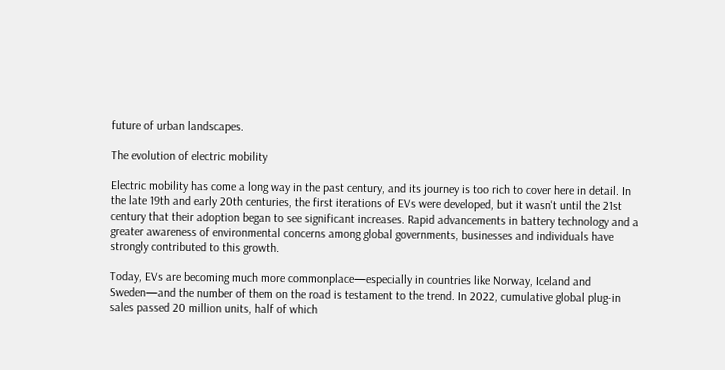future of urban landscapes.

The evolution of electric mobility

Electric mobility has come a long way in the past century, and its journey is too rich to cover here in detail. In the late 19th and early 20th centuries, the first iterations of EVs were developed, but it wasn't until the 21st century that their adoption began to see significant increases. Rapid advancements in battery technology and a greater awareness of environmental concerns among global governments, businesses and individuals have strongly contributed to this growth.

Today, EVs are becoming much more commonplace—especially in countries like Norway, Iceland and Sweden—and the number of them on the road is testament to the trend. In 2022, cumulative global plug-in sales passed 20 million units, half of which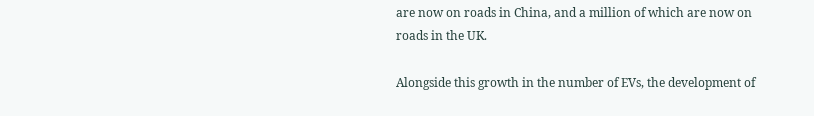are now on roads in China, and a million of which are now on roads in the UK.

Alongside this growth in the number of EVs, the development of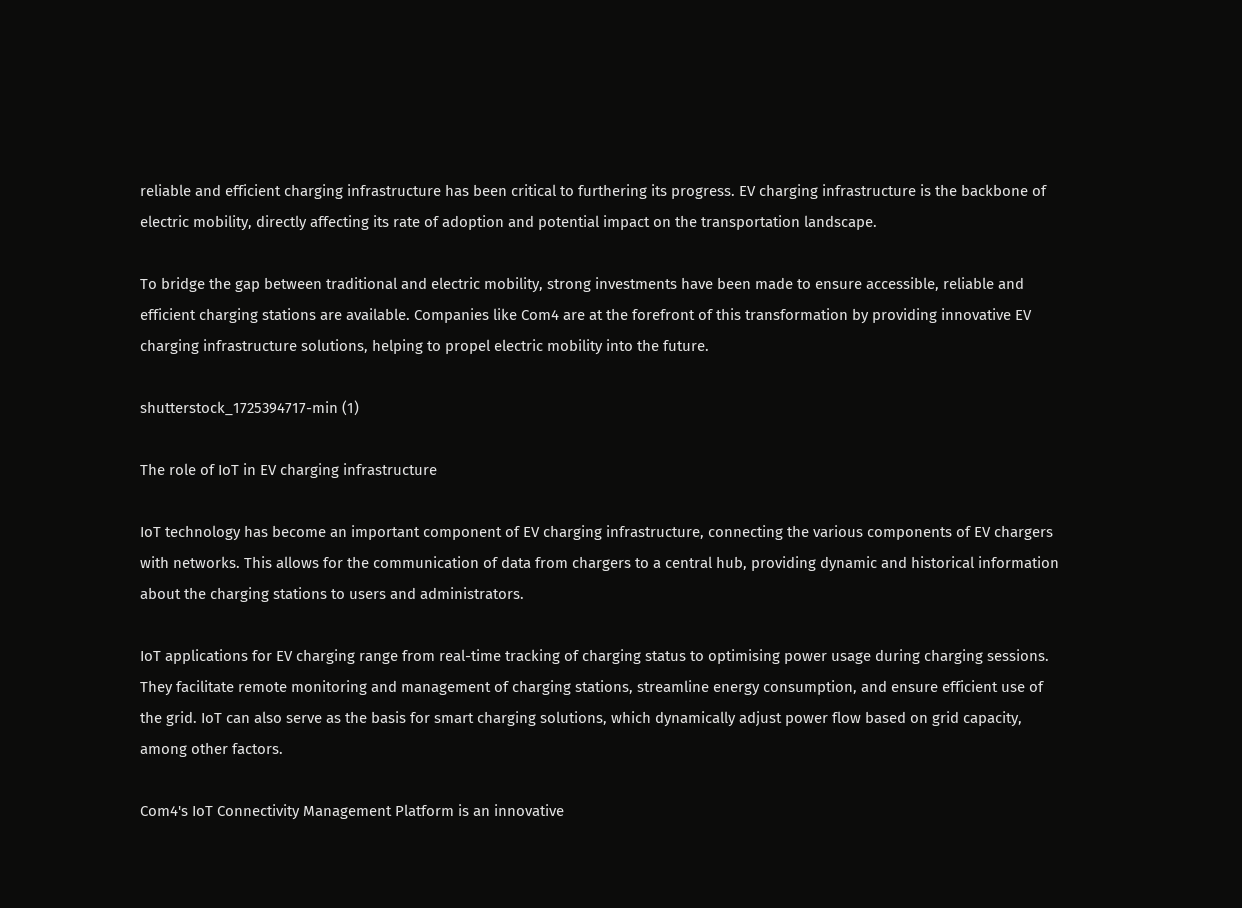reliable and efficient charging infrastructure has been critical to furthering its progress. EV charging infrastructure is the backbone of electric mobility, directly affecting its rate of adoption and potential impact on the transportation landscape.

To bridge the gap between traditional and electric mobility, strong investments have been made to ensure accessible, reliable and efficient charging stations are available. Companies like Com4 are at the forefront of this transformation by providing innovative EV charging infrastructure solutions, helping to propel electric mobility into the future.

shutterstock_1725394717-min (1)

The role of IoT in EV charging infrastructure

IoT technology has become an important component of EV charging infrastructure, connecting the various components of EV chargers with networks. This allows for the communication of data from chargers to a central hub, providing dynamic and historical information about the charging stations to users and administrators.

IoT applications for EV charging range from real-time tracking of charging status to optimising power usage during charging sessions. They facilitate remote monitoring and management of charging stations, streamline energy consumption, and ensure efficient use of the grid. IoT can also serve as the basis for smart charging solutions, which dynamically adjust power flow based on grid capacity, among other factors.

Com4's IoT Connectivity Management Platform is an innovative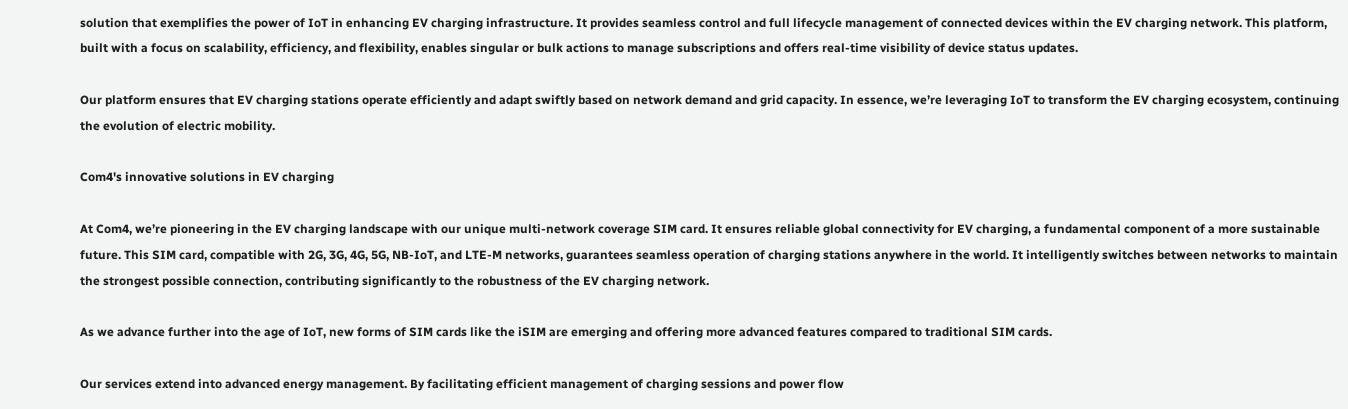solution that exemplifies the power of IoT in enhancing EV charging infrastructure. It provides seamless control and full lifecycle management of connected devices within the EV charging network. This platform, built with a focus on scalability, efficiency, and flexibility, enables singular or bulk actions to manage subscriptions and offers real-time visibility of device status updates.

Our platform ensures that EV charging stations operate efficiently and adapt swiftly based on network demand and grid capacity. In essence, we’re leveraging IoT to transform the EV charging ecosystem, continuing the evolution of electric mobility.

Com4's innovative solutions in EV charging

At Com4, we’re pioneering in the EV charging landscape with our unique multi-network coverage SIM card. It ensures reliable global connectivity for EV charging, a fundamental component of a more sustainable future. This SIM card, compatible with 2G, 3G, 4G, 5G, NB-IoT, and LTE-M networks, guarantees seamless operation of charging stations anywhere in the world. It intelligently switches between networks to maintain the strongest possible connection, contributing significantly to the robustness of the EV charging network.

As we advance further into the age of IoT, new forms of SIM cards like the iSIM are emerging and offering more advanced features compared to traditional SIM cards.

Our services extend into advanced energy management. By facilitating efficient management of charging sessions and power flow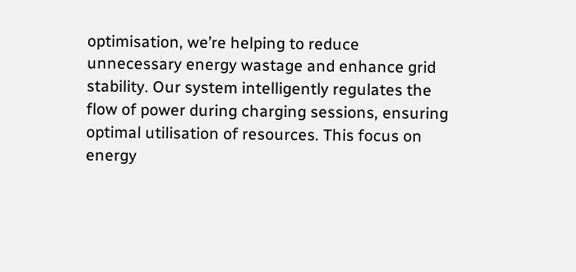optimisation, we’re helping to reduce unnecessary energy wastage and enhance grid stability. Our system intelligently regulates the flow of power during charging sessions, ensuring optimal utilisation of resources. This focus on energy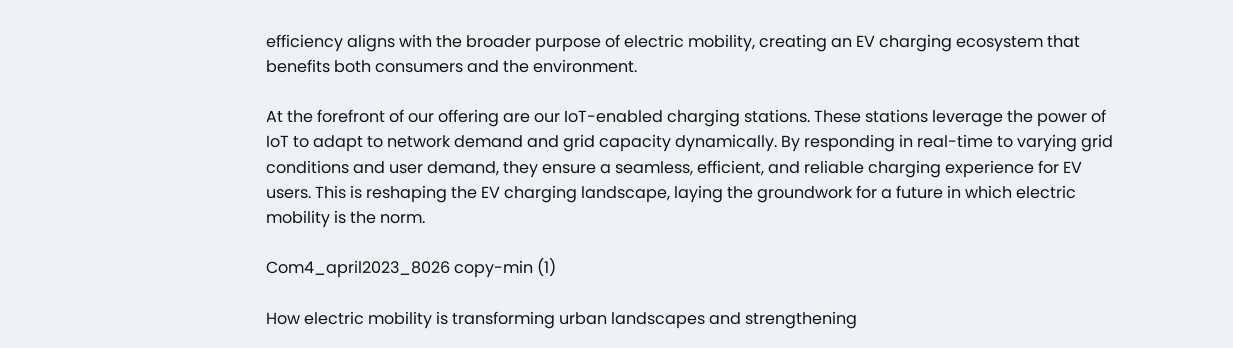efficiency aligns with the broader purpose of electric mobility, creating an EV charging ecosystem that benefits both consumers and the environment.

At the forefront of our offering are our IoT-enabled charging stations. These stations leverage the power of IoT to adapt to network demand and grid capacity dynamically. By responding in real-time to varying grid conditions and user demand, they ensure a seamless, efficient, and reliable charging experience for EV users. This is reshaping the EV charging landscape, laying the groundwork for a future in which electric mobility is the norm.

Com4_april2023_8026 copy-min (1)

How electric mobility is transforming urban landscapes and strengthening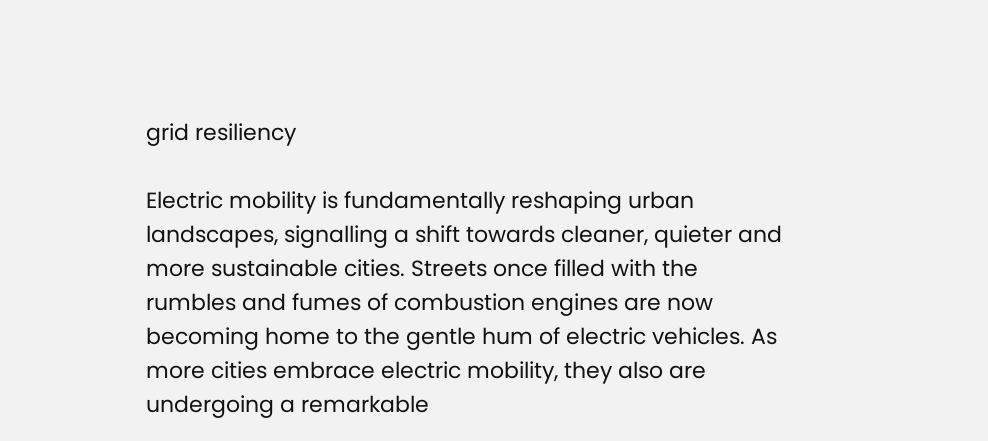grid resiliency

Electric mobility is fundamentally reshaping urban landscapes, signalling a shift towards cleaner, quieter and more sustainable cities. Streets once filled with the rumbles and fumes of combustion engines are now becoming home to the gentle hum of electric vehicles. As more cities embrace electric mobility, they also are undergoing a remarkable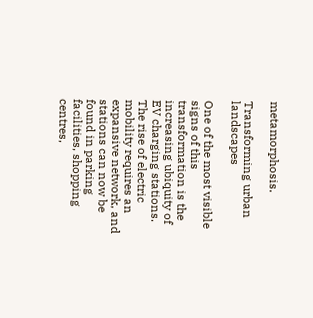metamorphosis.

Transforming urban landscapes

One of the most visible signs of this transformation is the increasing ubiquity of EV charging stations. The rise of electric mobility requires an expansive network, and stations can now be found in parking facilities, shopping centres,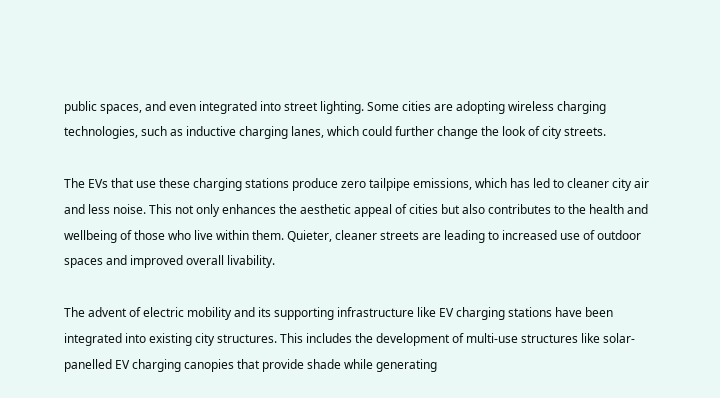public spaces, and even integrated into street lighting. Some cities are adopting wireless charging technologies, such as inductive charging lanes, which could further change the look of city streets.

The EVs that use these charging stations produce zero tailpipe emissions, which has led to cleaner city air and less noise. This not only enhances the aesthetic appeal of cities but also contributes to the health and wellbeing of those who live within them. Quieter, cleaner streets are leading to increased use of outdoor spaces and improved overall livability.

The advent of electric mobility and its supporting infrastructure like EV charging stations have been integrated into existing city structures. This includes the development of multi-use structures like solar-panelled EV charging canopies that provide shade while generating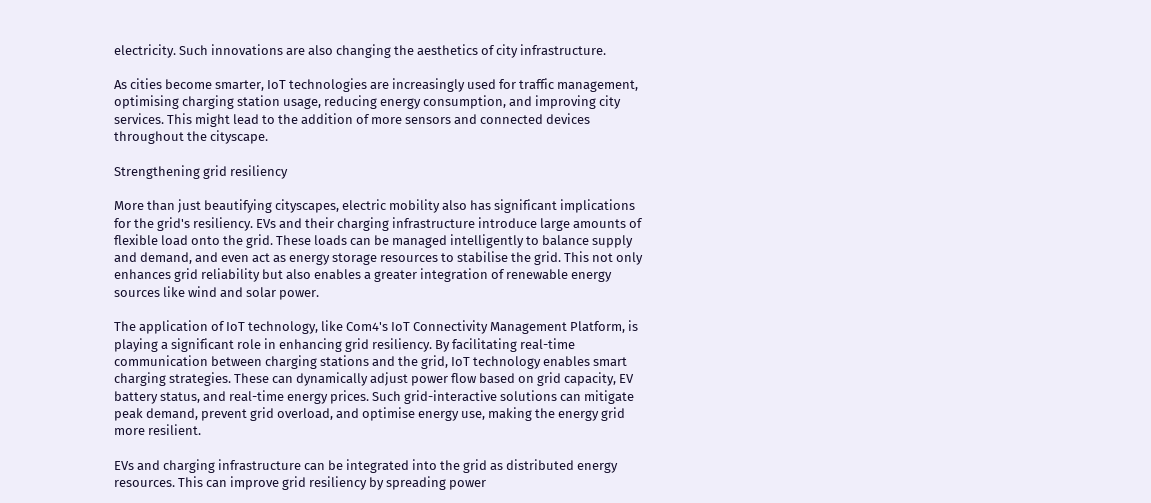electricity. Such innovations are also changing the aesthetics of city infrastructure.

As cities become smarter, IoT technologies are increasingly used for traffic management, optimising charging station usage, reducing energy consumption, and improving city services. This might lead to the addition of more sensors and connected devices throughout the cityscape.

Strengthening grid resiliency

More than just beautifying cityscapes, electric mobility also has significant implications for the grid's resiliency. EVs and their charging infrastructure introduce large amounts of flexible load onto the grid. These loads can be managed intelligently to balance supply and demand, and even act as energy storage resources to stabilise the grid. This not only enhances grid reliability but also enables a greater integration of renewable energy sources like wind and solar power.

The application of IoT technology, like Com4's IoT Connectivity Management Platform, is playing a significant role in enhancing grid resiliency. By facilitating real-time communication between charging stations and the grid, IoT technology enables smart charging strategies. These can dynamically adjust power flow based on grid capacity, EV battery status, and real-time energy prices. Such grid-interactive solutions can mitigate peak demand, prevent grid overload, and optimise energy use, making the energy grid more resilient.

EVs and charging infrastructure can be integrated into the grid as distributed energy resources. This can improve grid resiliency by spreading power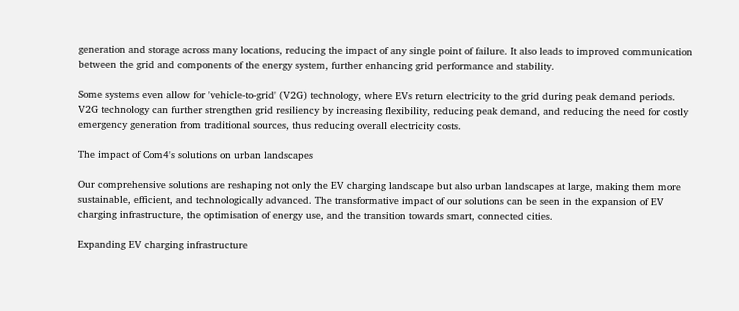generation and storage across many locations, reducing the impact of any single point of failure. It also leads to improved communication between the grid and components of the energy system, further enhancing grid performance and stability.

Some systems even allow for 'vehicle-to-grid' (V2G) technology, where EVs return electricity to the grid during peak demand periods. V2G technology can further strengthen grid resiliency by increasing flexibility, reducing peak demand, and reducing the need for costly emergency generation from traditional sources, thus reducing overall electricity costs.

The impact of Com4's solutions on urban landscapes

Our comprehensive solutions are reshaping not only the EV charging landscape but also urban landscapes at large, making them more sustainable, efficient, and technologically advanced. The transformative impact of our solutions can be seen in the expansion of EV charging infrastructure, the optimisation of energy use, and the transition towards smart, connected cities.

Expanding EV charging infrastructure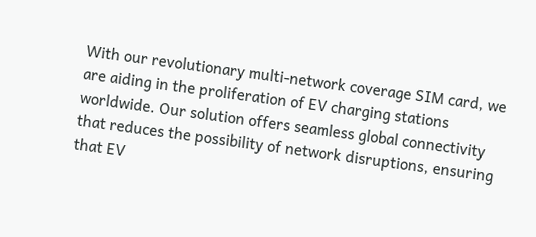With our revolutionary multi-network coverage SIM card, we are aiding in the proliferation of EV charging stations worldwide. Our solution offers seamless global connectivity that reduces the possibility of network disruptions, ensuring that EV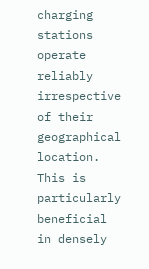charging stations operate reliably irrespective of their geographical location. This is particularly beneficial in densely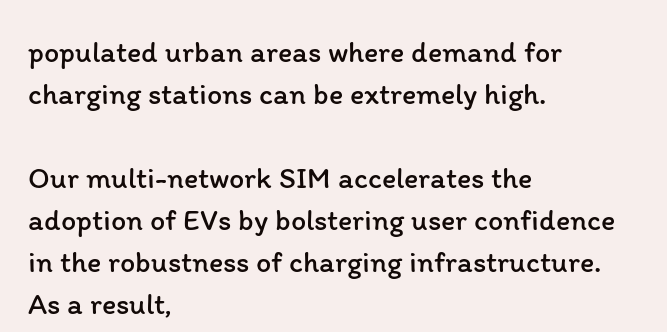populated urban areas where demand for charging stations can be extremely high.

Our multi-network SIM accelerates the adoption of EVs by bolstering user confidence in the robustness of charging infrastructure. As a result,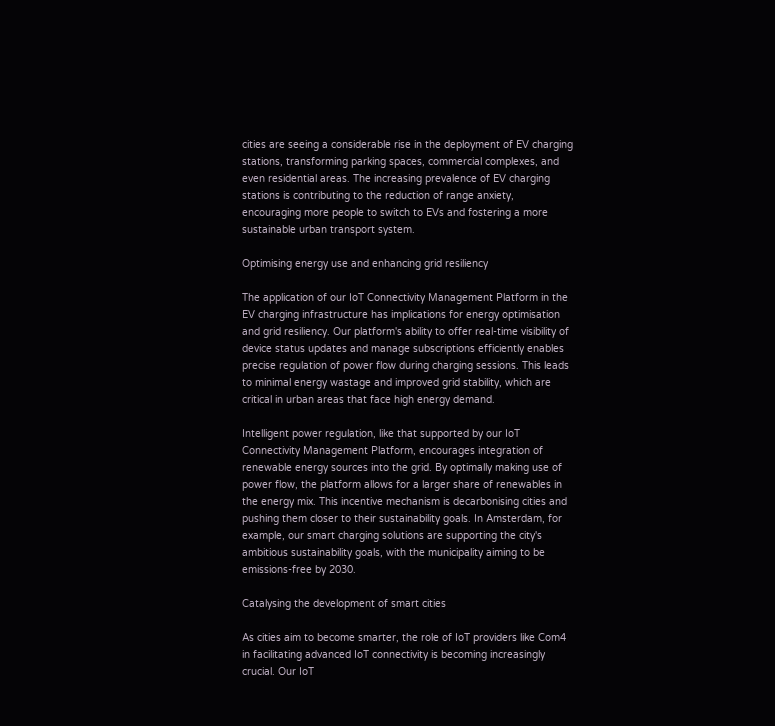cities are seeing a considerable rise in the deployment of EV charging stations, transforming parking spaces, commercial complexes, and even residential areas. The increasing prevalence of EV charging stations is contributing to the reduction of range anxiety, encouraging more people to switch to EVs and fostering a more sustainable urban transport system.

Optimising energy use and enhancing grid resiliency

The application of our IoT Connectivity Management Platform in the EV charging infrastructure has implications for energy optimisation and grid resiliency. Our platform's ability to offer real-time visibility of device status updates and manage subscriptions efficiently enables precise regulation of power flow during charging sessions. This leads to minimal energy wastage and improved grid stability, which are critical in urban areas that face high energy demand.

Intelligent power regulation, like that supported by our IoT Connectivity Management Platform, encourages integration of renewable energy sources into the grid. By optimally making use of power flow, the platform allows for a larger share of renewables in the energy mix. This incentive mechanism is decarbonising cities and pushing them closer to their sustainability goals. In Amsterdam, for example, our smart charging solutions are supporting the city's ambitious sustainability goals, with the municipality aiming to be emissions-free by 2030.

Catalysing the development of smart cities

As cities aim to become smarter, the role of IoT providers like Com4 in facilitating advanced IoT connectivity is becoming increasingly crucial. Our IoT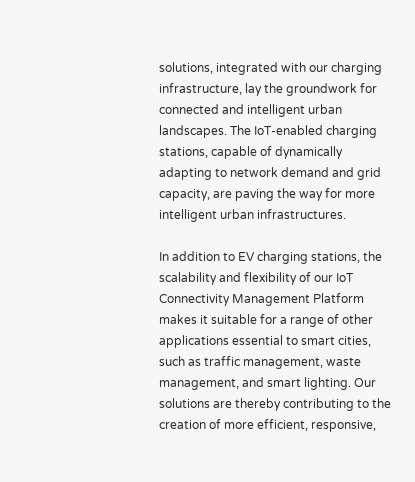solutions, integrated with our charging infrastructure, lay the groundwork for connected and intelligent urban landscapes. The IoT-enabled charging stations, capable of dynamically adapting to network demand and grid capacity, are paving the way for more intelligent urban infrastructures.

In addition to EV charging stations, the scalability and flexibility of our IoT Connectivity Management Platform makes it suitable for a range of other applications essential to smart cities, such as traffic management, waste management, and smart lighting. Our solutions are thereby contributing to the creation of more efficient, responsive,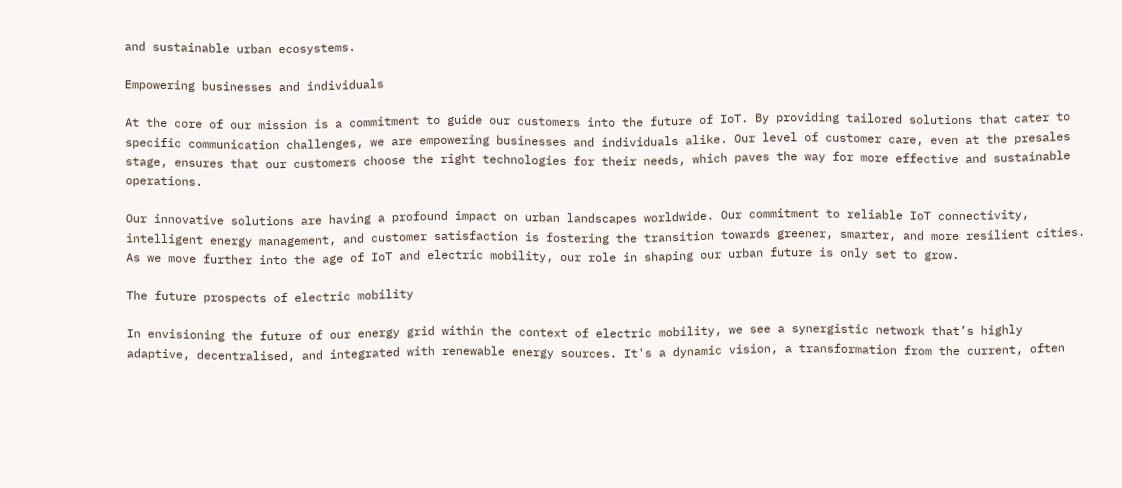and sustainable urban ecosystems.

Empowering businesses and individuals

At the core of our mission is a commitment to guide our customers into the future of IoT. By providing tailored solutions that cater to specific communication challenges, we are empowering businesses and individuals alike. Our level of customer care, even at the presales stage, ensures that our customers choose the right technologies for their needs, which paves the way for more effective and sustainable operations.

Our innovative solutions are having a profound impact on urban landscapes worldwide. Our commitment to reliable IoT connectivity, intelligent energy management, and customer satisfaction is fostering the transition towards greener, smarter, and more resilient cities. As we move further into the age of IoT and electric mobility, our role in shaping our urban future is only set to grow.

The future prospects of electric mobility

In envisioning the future of our energy grid within the context of electric mobility, we see a synergistic network that’s highly adaptive, decentralised, and integrated with renewable energy sources. It's a dynamic vision, a transformation from the current, often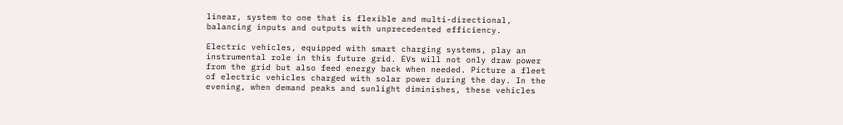linear, system to one that is flexible and multi-directional, balancing inputs and outputs with unprecedented efficiency.

Electric vehicles, equipped with smart charging systems, play an instrumental role in this future grid. EVs will not only draw power from the grid but also feed energy back when needed. Picture a fleet of electric vehicles charged with solar power during the day. In the evening, when demand peaks and sunlight diminishes, these vehicles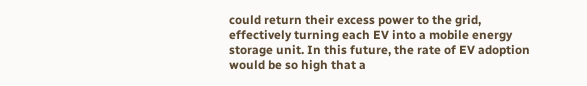could return their excess power to the grid, effectively turning each EV into a mobile energy storage unit. In this future, the rate of EV adoption would be so high that a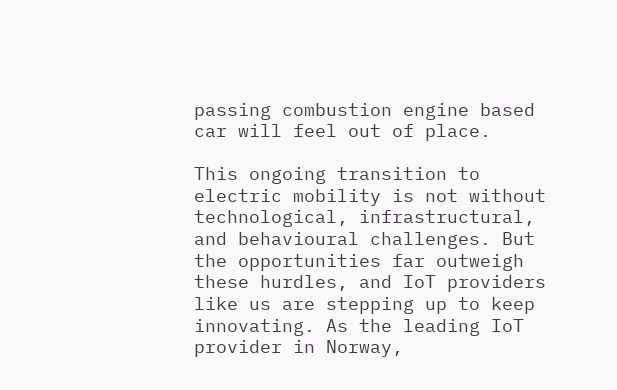passing combustion engine based car will feel out of place.

This ongoing transition to electric mobility is not without technological, infrastructural, and behavioural challenges. But the opportunities far outweigh these hurdles, and IoT providers like us are stepping up to keep innovating. As the leading IoT provider in Norway,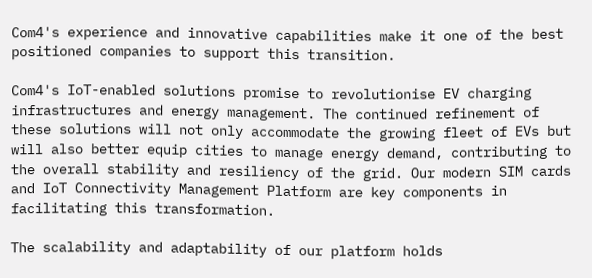Com4's experience and innovative capabilities make it one of the best positioned companies to support this transition.

Com4's IoT-enabled solutions promise to revolutionise EV charging infrastructures and energy management. The continued refinement of these solutions will not only accommodate the growing fleet of EVs but will also better equip cities to manage energy demand, contributing to the overall stability and resiliency of the grid. Our modern SIM cards and IoT Connectivity Management Platform are key components in facilitating this transformation.

The scalability and adaptability of our platform holds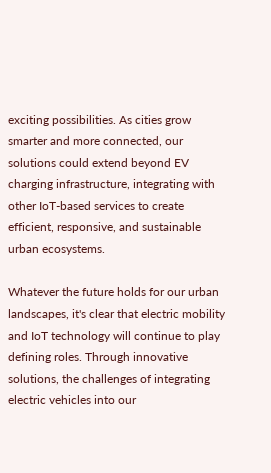exciting possibilities. As cities grow smarter and more connected, our solutions could extend beyond EV charging infrastructure, integrating with other IoT-based services to create efficient, responsive, and sustainable urban ecosystems.

Whatever the future holds for our urban landscapes, it's clear that electric mobility and IoT technology will continue to play defining roles. Through innovative solutions, the challenges of integrating electric vehicles into our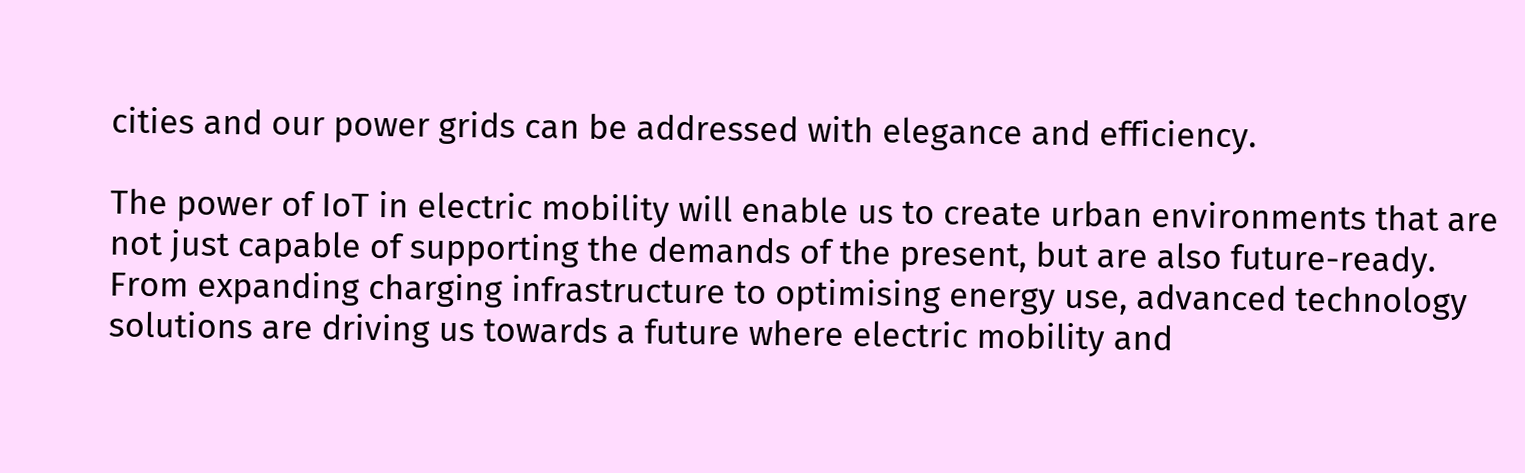cities and our power grids can be addressed with elegance and efficiency.

The power of IoT in electric mobility will enable us to create urban environments that are not just capable of supporting the demands of the present, but are also future-ready. From expanding charging infrastructure to optimising energy use, advanced technology solutions are driving us towards a future where electric mobility and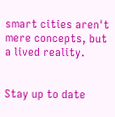smart cities aren't mere concepts, but a lived reality.


Stay up to date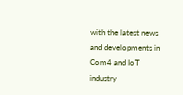with the latest news and developments in Com4 and IoT industry